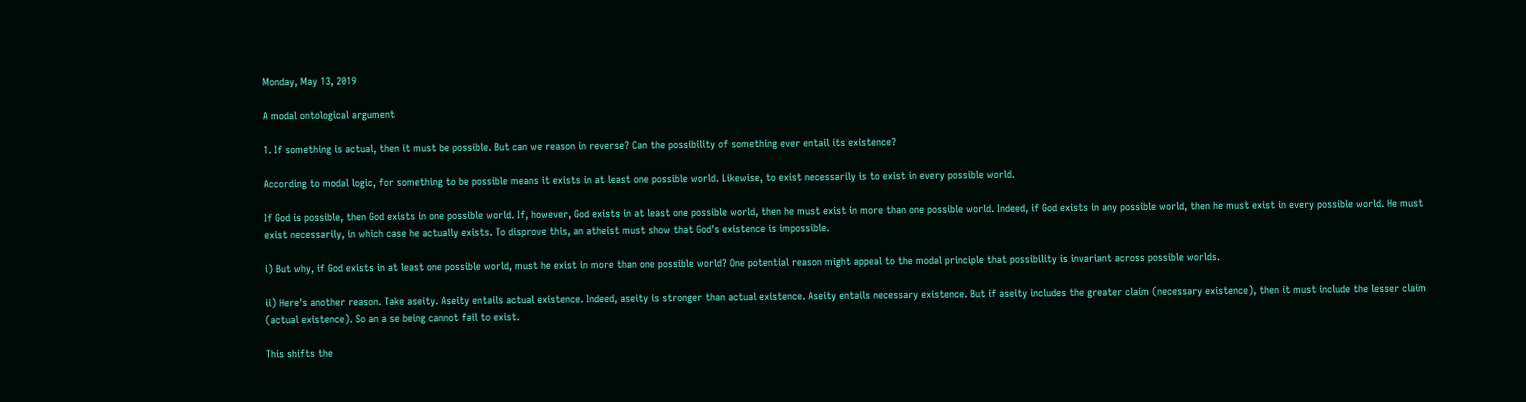Monday, May 13, 2019

A modal ontological argument

1. If something is actual, then it must be possible. But can we reason in reverse? Can the possibility of something ever entail its existence?

According to modal logic, for something to be possible means it exists in at least one possible world. Likewise, to exist necessarily is to exist in every possible world.

If God is possible, then God exists in one possible world. If, however, God exists in at least one possible world, then he must exist in more than one possible world. Indeed, if God exists in any possible world, then he must exist in every possible world. He must exist necessarily, in which case he actually exists. To disprove this, an atheist must show that God's existence is impossible.

i) But why, if God exists in at least one possible world, must he exist in more than one possible world? One potential reason might appeal to the modal principle that possibility is invariant across possible worlds.

ii) Here's another reason. Take aseity. Aseity entails actual existence. Indeed, aseity is stronger than actual existence. Aseity entails necessary existence. But if aseity includes the greater claim (necessary existence), then it must include the lesser claim (actual existence). So an a se being cannot fail to exist.

This shifts the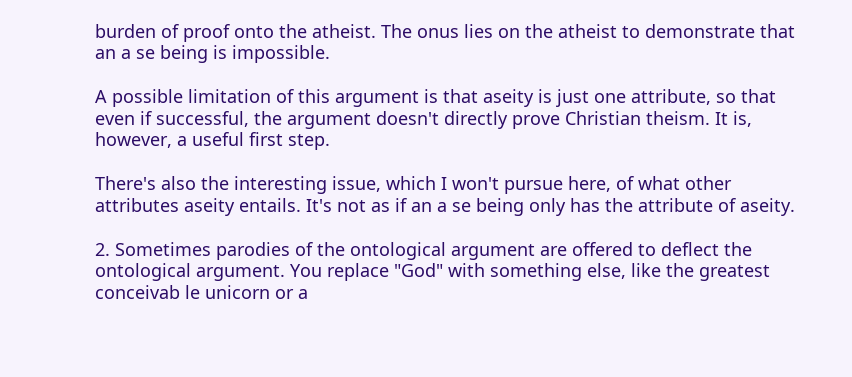burden of proof onto the atheist. The onus lies on the atheist to demonstrate that an a se being is impossible.

A possible limitation of this argument is that aseity is just one attribute, so that even if successful, the argument doesn't directly prove Christian theism. It is, however, a useful first step.

There's also the interesting issue, which I won't pursue here, of what other attributes aseity entails. It's not as if an a se being only has the attribute of aseity.

2. Sometimes parodies of the ontological argument are offered to deflect the ontological argument. You replace "God" with something else, like the greatest conceivab le unicorn or a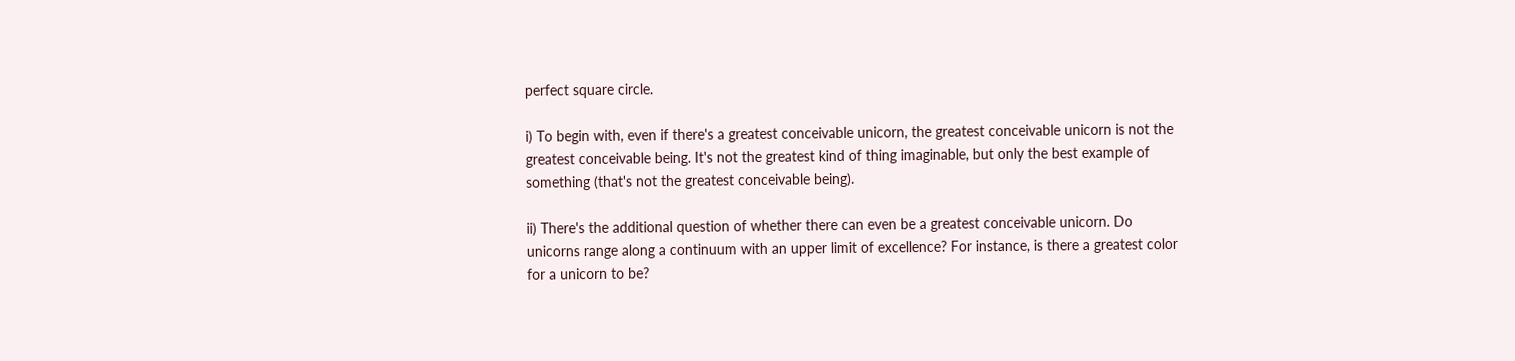perfect square circle.

i) To begin with, even if there's a greatest conceivable unicorn, the greatest conceivable unicorn is not the greatest conceivable being. It's not the greatest kind of thing imaginable, but only the best example of something (that's not the greatest conceivable being).

ii) There's the additional question of whether there can even be a greatest conceivable unicorn. Do unicorns range along a continuum with an upper limit of excellence? For instance, is there a greatest color for a unicorn to be?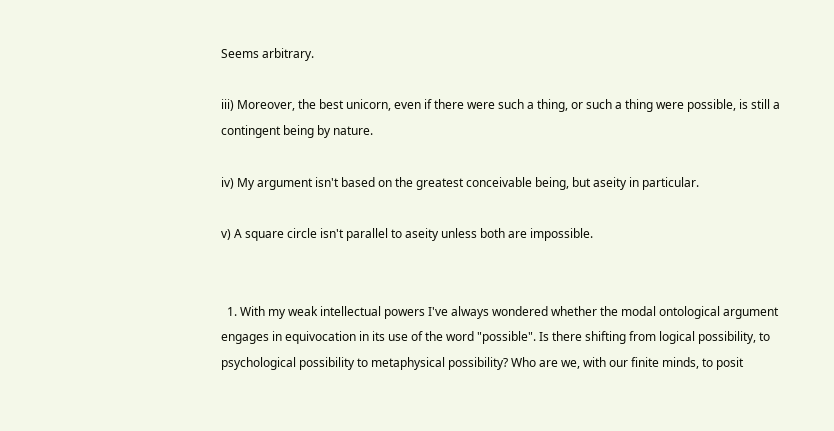Seems arbitrary.

iii) Moreover, the best unicorn, even if there were such a thing, or such a thing were possible, is still a contingent being by nature.

iv) My argument isn't based on the greatest conceivable being, but aseity in particular.

v) A square circle isn't parallel to aseity unless both are impossible.


  1. With my weak intellectual powers I've always wondered whether the modal ontological argument engages in equivocation in its use of the word "possible". Is there shifting from logical possibility, to psychological possibility to metaphysical possibility? Who are we, with our finite minds, to posit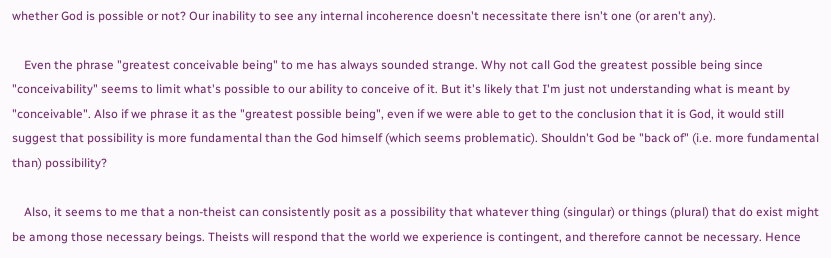whether God is possible or not? Our inability to see any internal incoherence doesn't necessitate there isn't one (or aren't any).

    Even the phrase "greatest conceivable being" to me has always sounded strange. Why not call God the greatest possible being since "conceivability" seems to limit what's possible to our ability to conceive of it. But it's likely that I'm just not understanding what is meant by "conceivable". Also if we phrase it as the "greatest possible being", even if we were able to get to the conclusion that it is God, it would still suggest that possibility is more fundamental than the God himself (which seems problematic). Shouldn't God be "back of" (i.e. more fundamental than) possibility?

    Also, it seems to me that a non-theist can consistently posit as a possibility that whatever thing (singular) or things (plural) that do exist might be among those necessary beings. Theists will respond that the world we experience is contingent, and therefore cannot be necessary. Hence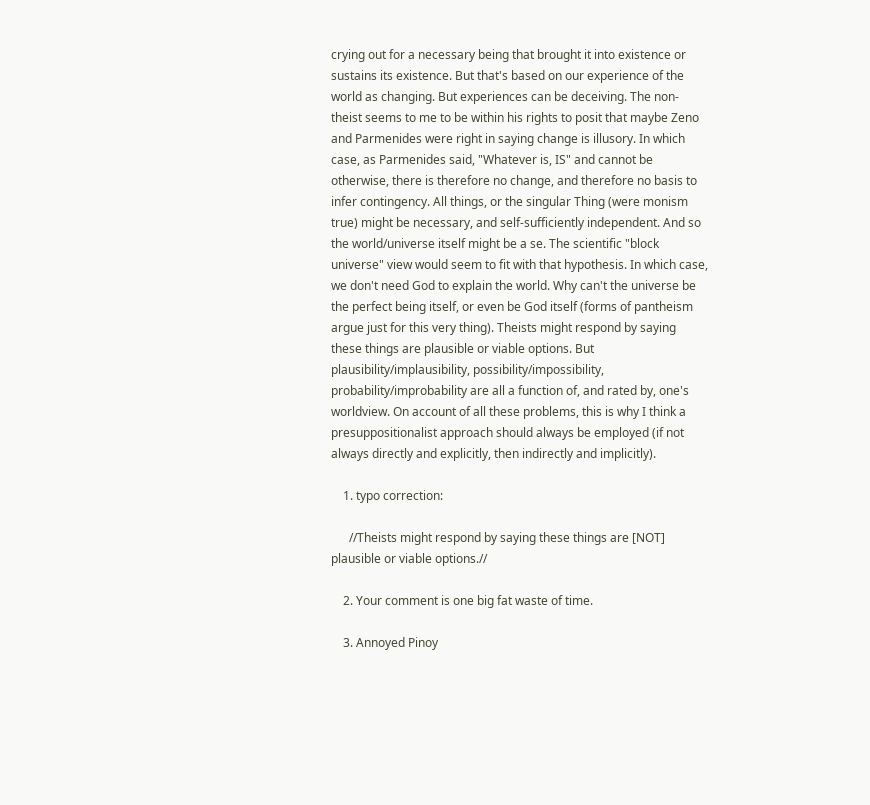crying out for a necessary being that brought it into existence or sustains its existence. But that's based on our experience of the world as changing. But experiences can be deceiving. The non-theist seems to me to be within his rights to posit that maybe Zeno and Parmenides were right in saying change is illusory. In which case, as Parmenides said, "Whatever is, IS" and cannot be otherwise, there is therefore no change, and therefore no basis to infer contingency. All things, or the singular Thing (were monism true) might be necessary, and self-sufficiently independent. And so the world/universe itself might be a se. The scientific "block universe" view would seem to fit with that hypothesis. In which case, we don't need God to explain the world. Why can't the universe be the perfect being itself, or even be God itself (forms of pantheism argue just for this very thing). Theists might respond by saying these things are plausible or viable options. But plausibility/implausibility, possibility/impossibility, probability/improbability are all a function of, and rated by, one's worldview. On account of all these problems, this is why I think a presuppositionalist approach should always be employed (if not always directly and explicitly, then indirectly and implicitly).

    1. typo correction:

      //Theists might respond by saying these things are [NOT] plausible or viable options.//

    2. Your comment is one big fat waste of time.

    3. Annoyed Pinoy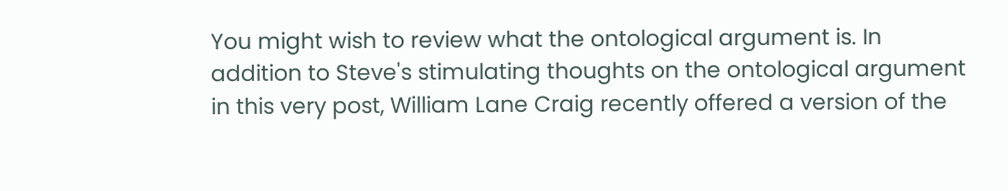You might wish to review what the ontological argument is. In addition to Steve's stimulating thoughts on the ontological argument in this very post, William Lane Craig recently offered a version of the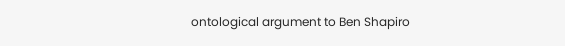ontological argument to Ben Shapiro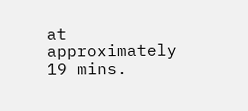at approximately 19 mins.